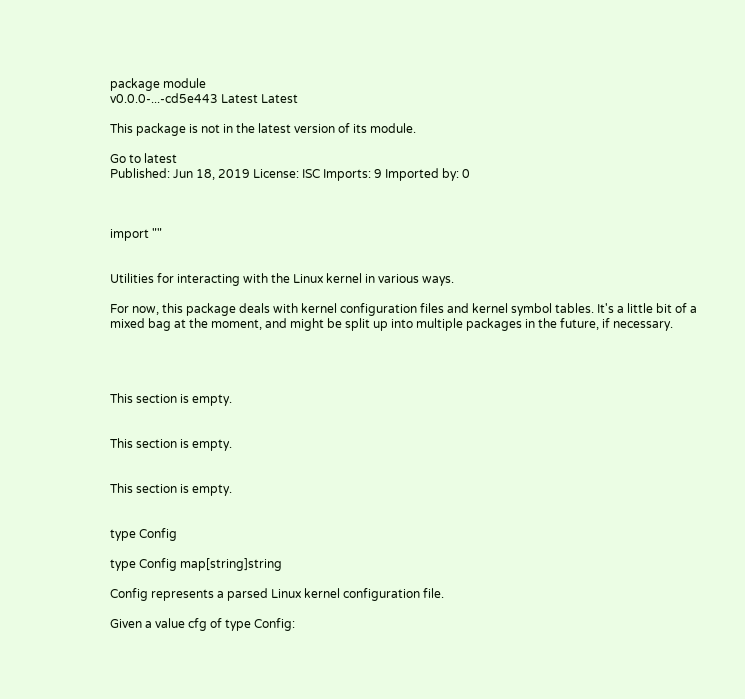package module
v0.0.0-...-cd5e443 Latest Latest

This package is not in the latest version of its module.

Go to latest
Published: Jun 18, 2019 License: ISC Imports: 9 Imported by: 0



import ""


Utilities for interacting with the Linux kernel in various ways.

For now, this package deals with kernel configuration files and kernel symbol tables. It's a little bit of a mixed bag at the moment, and might be split up into multiple packages in the future, if necessary.




This section is empty.


This section is empty.


This section is empty.


type Config

type Config map[string]string

Config represents a parsed Linux kernel configuration file.

Given a value cfg of type Config: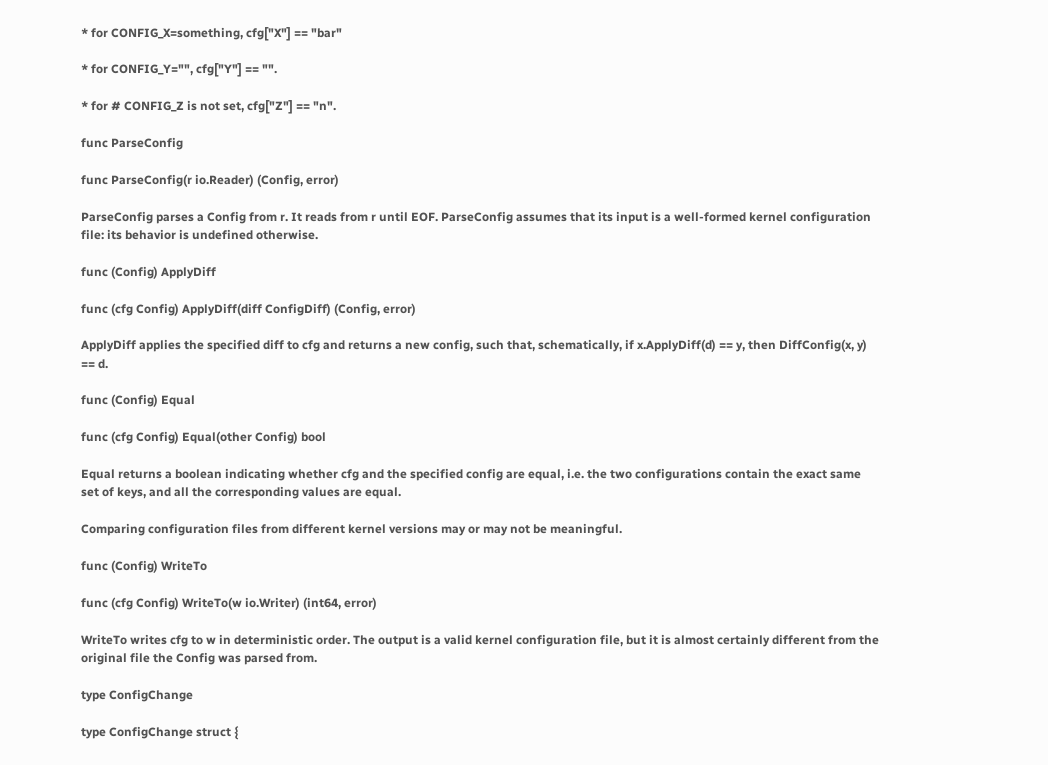* for CONFIG_X=something, cfg["X"] == "bar"

* for CONFIG_Y="", cfg["Y"] == "".

* for # CONFIG_Z is not set, cfg["Z"] == "n".

func ParseConfig

func ParseConfig(r io.Reader) (Config, error)

ParseConfig parses a Config from r. It reads from r until EOF. ParseConfig assumes that its input is a well-formed kernel configuration file: its behavior is undefined otherwise.

func (Config) ApplyDiff

func (cfg Config) ApplyDiff(diff ConfigDiff) (Config, error)

ApplyDiff applies the specified diff to cfg and returns a new config, such that, schematically, if x.ApplyDiff(d) == y, then DiffConfig(x, y) == d.

func (Config) Equal

func (cfg Config) Equal(other Config) bool

Equal returns a boolean indicating whether cfg and the specified config are equal, i.e. the two configurations contain the exact same set of keys, and all the corresponding values are equal.

Comparing configuration files from different kernel versions may or may not be meaningful.

func (Config) WriteTo

func (cfg Config) WriteTo(w io.Writer) (int64, error)

WriteTo writes cfg to w in deterministic order. The output is a valid kernel configuration file, but it is almost certainly different from the original file the Config was parsed from.

type ConfigChange

type ConfigChange struct {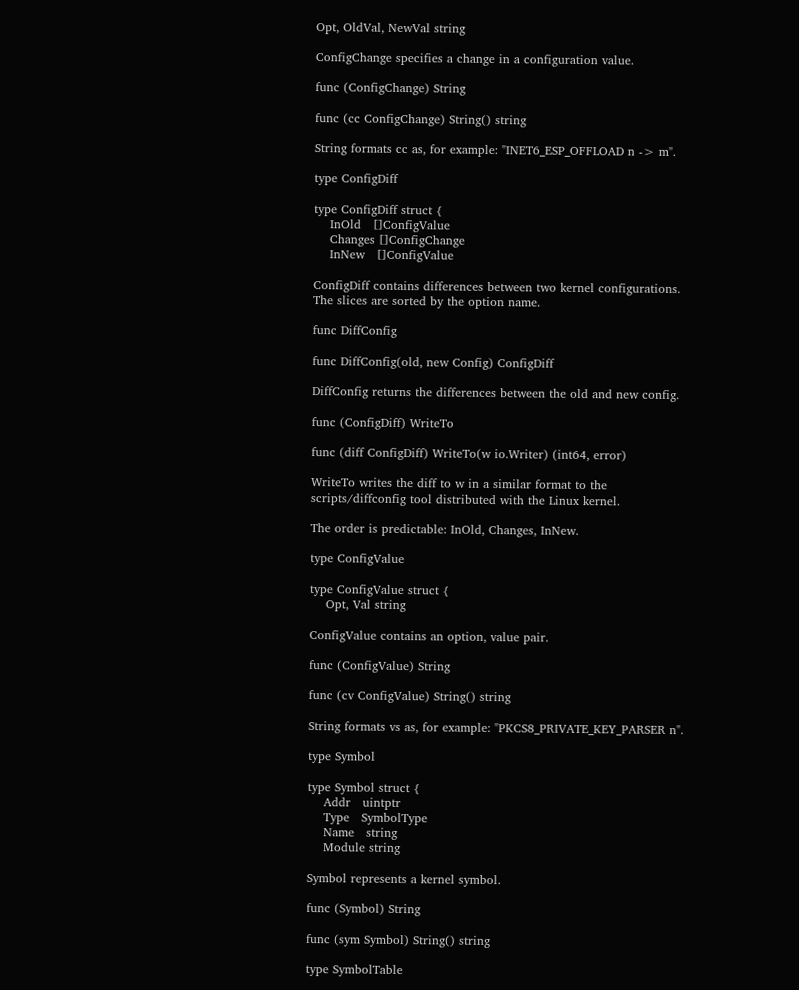Opt, OldVal, NewVal string

ConfigChange specifies a change in a configuration value.

func (ConfigChange) String

func (cc ConfigChange) String() string

String formats cc as, for example: "INET6_ESP_OFFLOAD n -> m".

type ConfigDiff

type ConfigDiff struct {
    InOld   []ConfigValue
    Changes []ConfigChange
    InNew   []ConfigValue

ConfigDiff contains differences between two kernel configurations. The slices are sorted by the option name.

func DiffConfig

func DiffConfig(old, new Config) ConfigDiff

DiffConfig returns the differences between the old and new config.

func (ConfigDiff) WriteTo

func (diff ConfigDiff) WriteTo(w io.Writer) (int64, error)

WriteTo writes the diff to w in a similar format to the scripts/diffconfig tool distributed with the Linux kernel.

The order is predictable: InOld, Changes, InNew.

type ConfigValue

type ConfigValue struct {
    Opt, Val string

ConfigValue contains an option, value pair.

func (ConfigValue) String

func (cv ConfigValue) String() string

String formats vs as, for example: "PKCS8_PRIVATE_KEY_PARSER n".

type Symbol

type Symbol struct {
    Addr   uintptr
    Type   SymbolType
    Name   string
    Module string

Symbol represents a kernel symbol.

func (Symbol) String

func (sym Symbol) String() string

type SymbolTable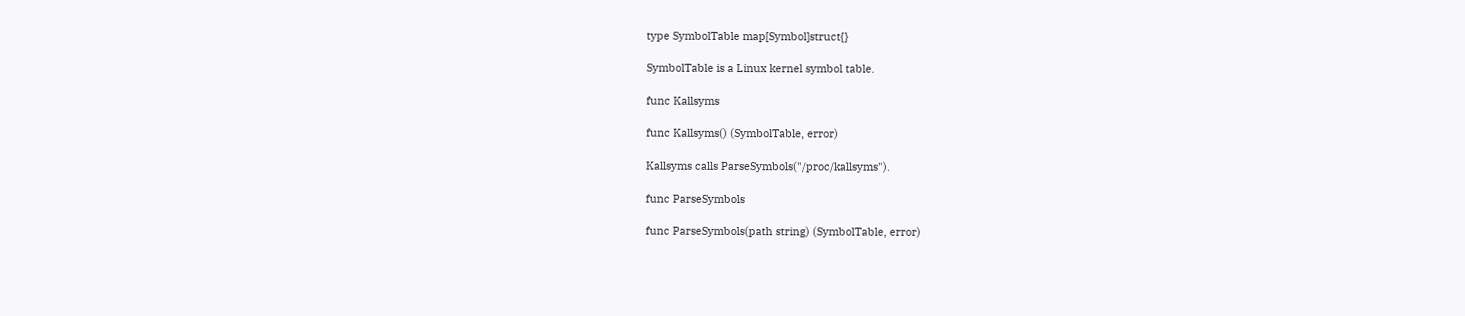type SymbolTable map[Symbol]struct{}

SymbolTable is a Linux kernel symbol table.

func Kallsyms

func Kallsyms() (SymbolTable, error)

Kallsyms calls ParseSymbols("/proc/kallsyms").

func ParseSymbols

func ParseSymbols(path string) (SymbolTable, error)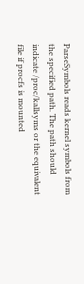ParseSymbols reads kernel symbols from the specified path. The path should indicate /proc/kallsyms or the equivalent file if procfs is mounted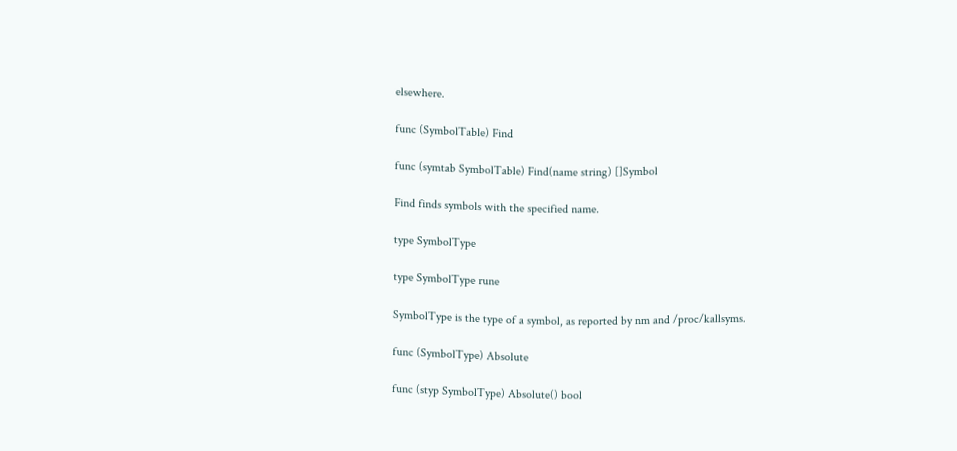elsewhere.

func (SymbolTable) Find

func (symtab SymbolTable) Find(name string) []Symbol

Find finds symbols with the specified name.

type SymbolType

type SymbolType rune

SymbolType is the type of a symbol, as reported by nm and /proc/kallsyms.

func (SymbolType) Absolute

func (styp SymbolType) Absolute() bool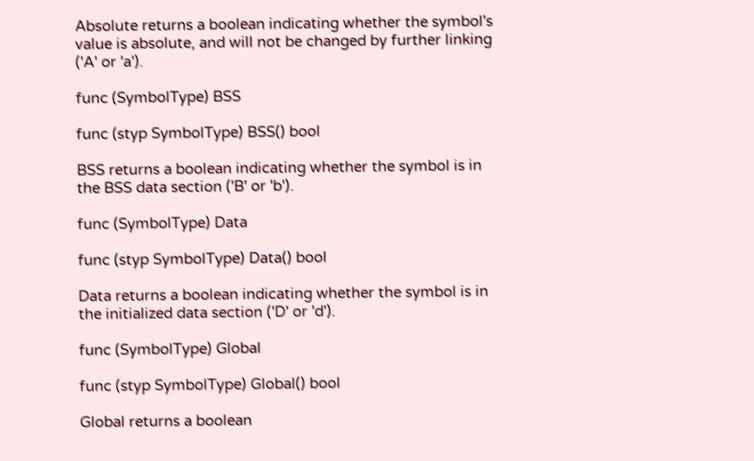Absolute returns a boolean indicating whether the symbol's value is absolute, and will not be changed by further linking ('A' or 'a').

func (SymbolType) BSS

func (styp SymbolType) BSS() bool

BSS returns a boolean indicating whether the symbol is in the BSS data section ('B' or 'b').

func (SymbolType) Data

func (styp SymbolType) Data() bool

Data returns a boolean indicating whether the symbol is in the initialized data section ('D' or 'd').

func (SymbolType) Global

func (styp SymbolType) Global() bool

Global returns a boolean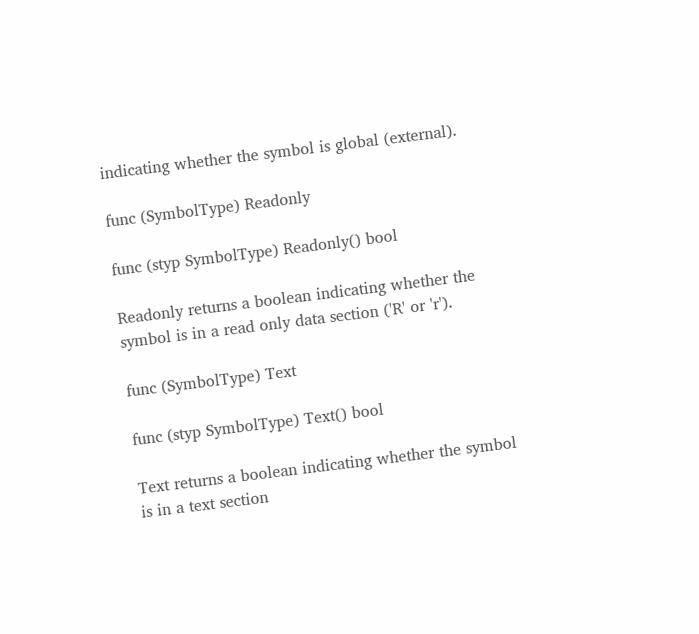indicating whether the symbol is global (external).

func (SymbolType) Readonly

func (styp SymbolType) Readonly() bool

Readonly returns a boolean indicating whether the symbol is in a read only data section ('R' or 'r').

func (SymbolType) Text

func (styp SymbolType) Text() bool

Text returns a boolean indicating whether the symbol is in a text section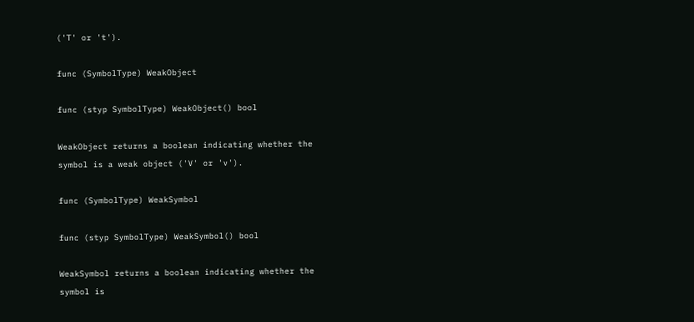('T' or 't').

func (SymbolType) WeakObject

func (styp SymbolType) WeakObject() bool

WeakObject returns a boolean indicating whether the symbol is a weak object ('V' or 'v').

func (SymbolType) WeakSymbol

func (styp SymbolType) WeakSymbol() bool

WeakSymbol returns a boolean indicating whether the symbol is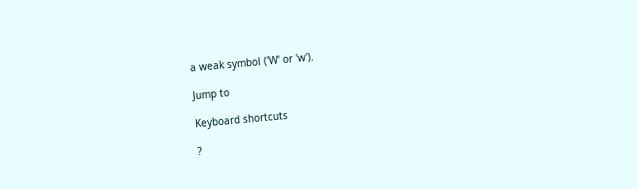a weak symbol ('W' or 'w').

Jump to

Keyboard shortcuts

?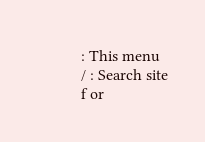: This menu
/ : Search site
f or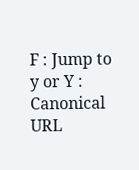F : Jump to
y or Y : Canonical URL